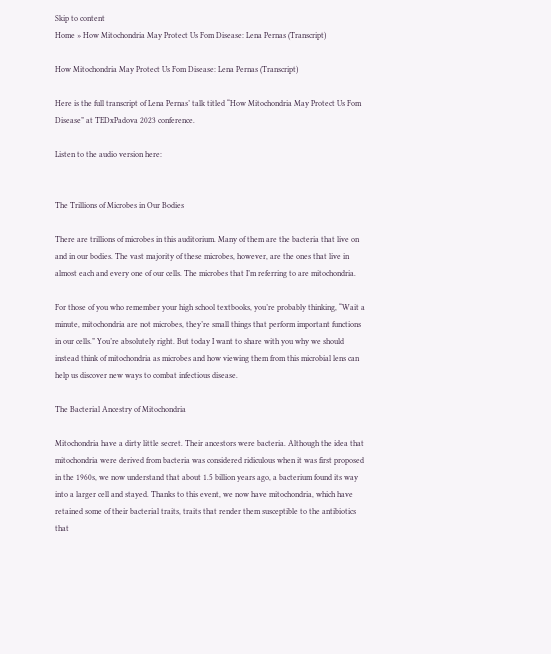Skip to content
Home » How Mitochondria May Protect Us Fom Disease: Lena Pernas (Transcript)

How Mitochondria May Protect Us Fom Disease: Lena Pernas (Transcript)

Here is the full transcript of Lena Pernas’ talk titled “How Mitochondria May Protect Us Fom Disease” at TEDxPadova 2023 conference.

Listen to the audio version here:


The Trillions of Microbes in Our Bodies

There are trillions of microbes in this auditorium. Many of them are the bacteria that live on and in our bodies. The vast majority of these microbes, however, are the ones that live in almost each and every one of our cells. The microbes that I’m referring to are mitochondria.

For those of you who remember your high school textbooks, you’re probably thinking, “Wait a minute, mitochondria are not microbes, they’re small things that perform important functions in our cells.” You’re absolutely right. But today I want to share with you why we should instead think of mitochondria as microbes and how viewing them from this microbial lens can help us discover new ways to combat infectious disease.

The Bacterial Ancestry of Mitochondria

Mitochondria have a dirty little secret. Their ancestors were bacteria. Although the idea that mitochondria were derived from bacteria was considered ridiculous when it was first proposed in the 1960s, we now understand that about 1.5 billion years ago, a bacterium found its way into a larger cell and stayed. Thanks to this event, we now have mitochondria, which have retained some of their bacterial traits, traits that render them susceptible to the antibiotics that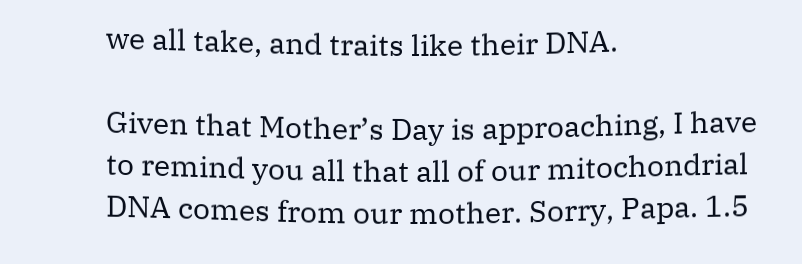we all take, and traits like their DNA.

Given that Mother’s Day is approaching, I have to remind you all that all of our mitochondrial DNA comes from our mother. Sorry, Papa. 1.5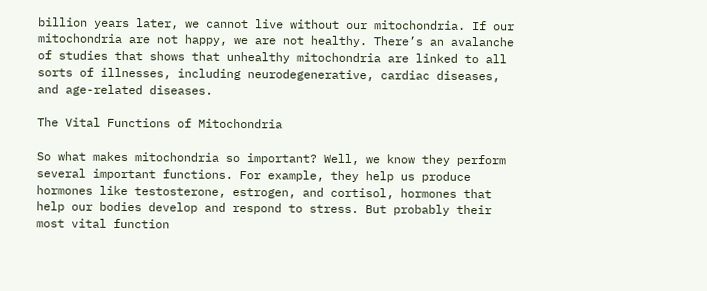billion years later, we cannot live without our mitochondria. If our mitochondria are not happy, we are not healthy. There’s an avalanche of studies that shows that unhealthy mitochondria are linked to all sorts of illnesses, including neurodegenerative, cardiac diseases, and age-related diseases.

The Vital Functions of Mitochondria

So what makes mitochondria so important? Well, we know they perform several important functions. For example, they help us produce hormones like testosterone, estrogen, and cortisol, hormones that help our bodies develop and respond to stress. But probably their most vital function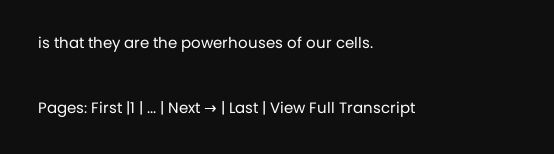is that they are the powerhouses of our cells.

Pages: First |1 | ... | Next → | Last | View Full Transcript